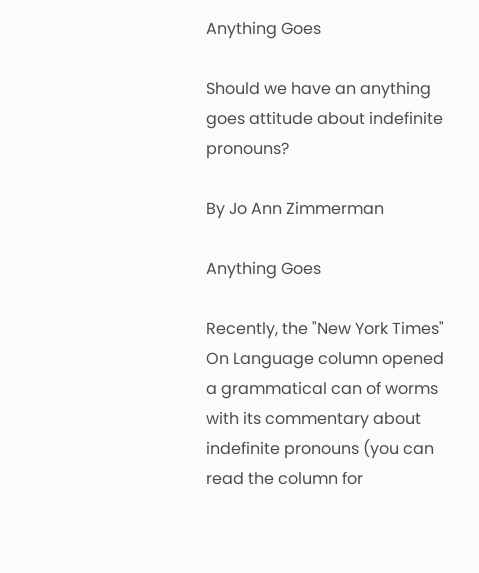Anything Goes

Should we have an anything goes attitude about indefinite pronouns?

By Jo Ann Zimmerman

Anything Goes

Recently, the "New York Times" On Language column opened a grammatical can of worms with its commentary about indefinite pronouns (you can read the column for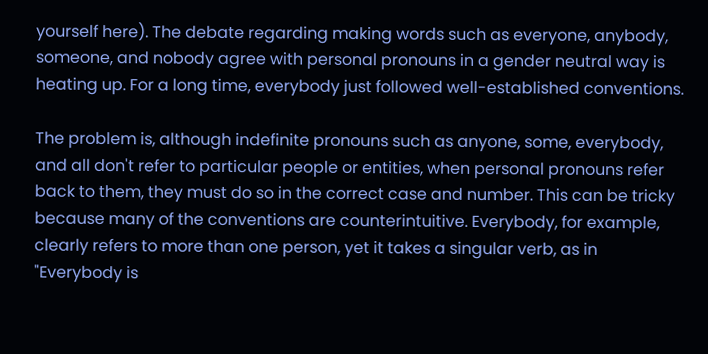yourself here). The debate regarding making words such as everyone, anybody, someone, and nobody agree with personal pronouns in a gender neutral way is heating up. For a long time, everybody just followed well-established conventions.

The problem is, although indefinite pronouns such as anyone, some, everybody, and all don't refer to particular people or entities, when personal pronouns refer back to them, they must do so in the correct case and number. This can be tricky because many of the conventions are counterintuitive. Everybody, for example, clearly refers to more than one person, yet it takes a singular verb, as in "Everybody is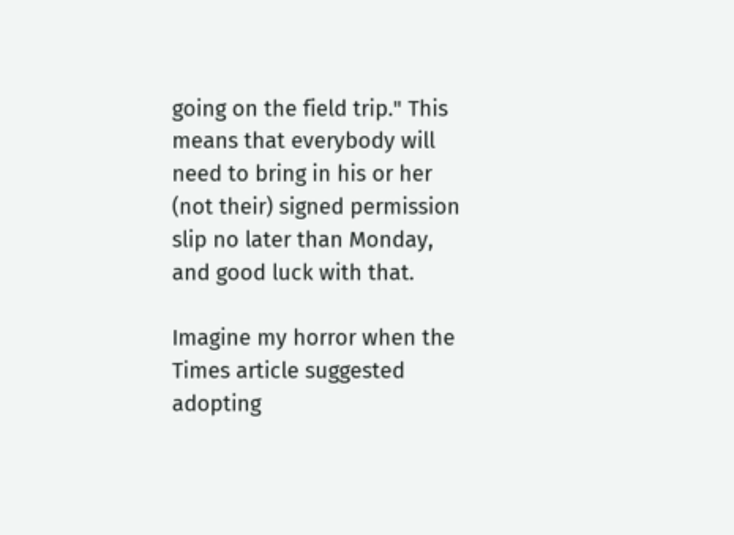going on the field trip." This means that everybody will need to bring in his or her (not their) signed permission slip no later than Monday, and good luck with that.

Imagine my horror when the Times article suggested adopting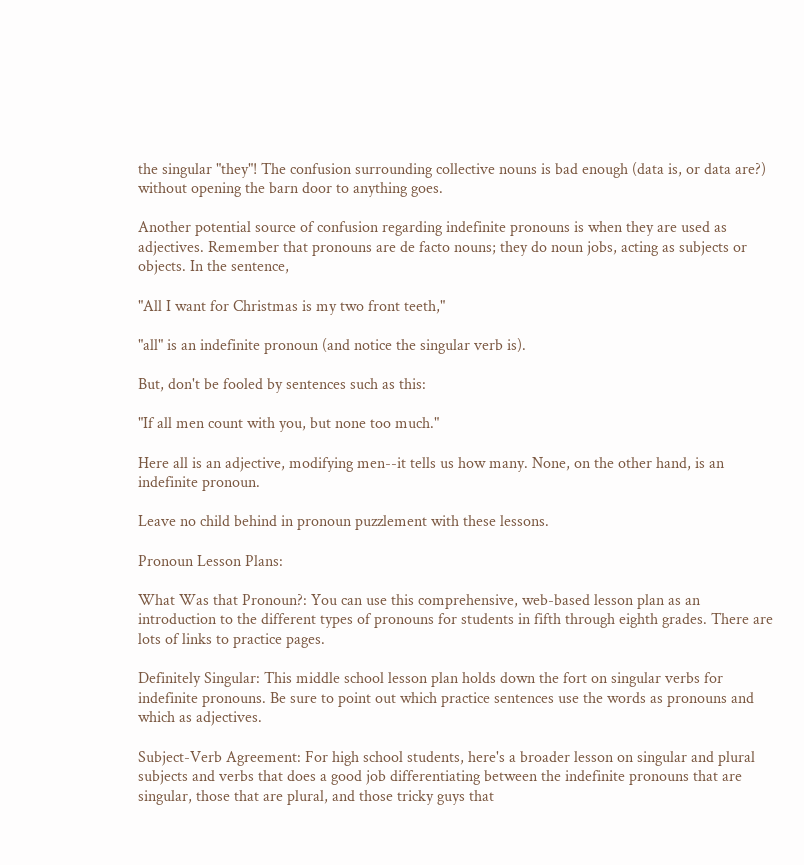the singular "they"! The confusion surrounding collective nouns is bad enough (data is, or data are?) without opening the barn door to anything goes.

Another potential source of confusion regarding indefinite pronouns is when they are used as adjectives. Remember that pronouns are de facto nouns; they do noun jobs, acting as subjects or objects. In the sentence,

"All I want for Christmas is my two front teeth,"

"all" is an indefinite pronoun (and notice the singular verb is).

But, don't be fooled by sentences such as this:

"If all men count with you, but none too much."

Here all is an adjective, modifying men--it tells us how many. None, on the other hand, is an indefinite pronoun.

Leave no child behind in pronoun puzzlement with these lessons.

Pronoun Lesson Plans:

What Was that Pronoun?: You can use this comprehensive, web-based lesson plan as an introduction to the different types of pronouns for students in fifth through eighth grades. There are lots of links to practice pages.

Definitely Singular: This middle school lesson plan holds down the fort on singular verbs for indefinite pronouns. Be sure to point out which practice sentences use the words as pronouns and which as adjectives.

Subject-Verb Agreement: For high school students, here's a broader lesson on singular and plural subjects and verbs that does a good job differentiating between the indefinite pronouns that are singular, those that are plural, and those tricky guys that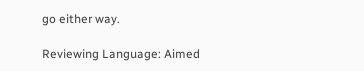go either way.

Reviewing Language: Aimed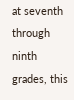at seventh through ninth grades, this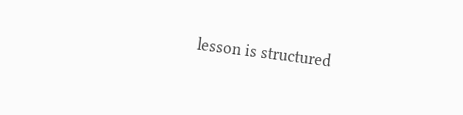lesson is structured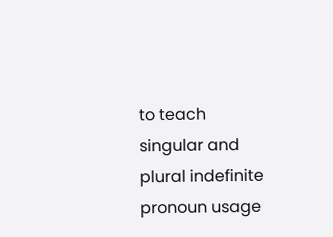to teach singular and plural indefinite pronoun usage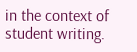in the context of student writing.